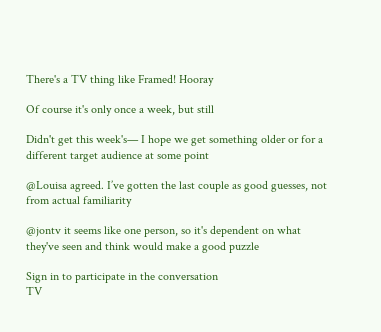There's a TV thing like Framed! Hooray

Of course it's only once a week, but still

Didn't get this week's— I hope we get something older or for a different target audience at some point

@Louisa agreed. I’ve gotten the last couple as good guesses, not from actual familiarity

@jontv it seems like one person, so it's dependent on what they've seen and think would make a good puzzle

Sign in to participate in the conversation
TV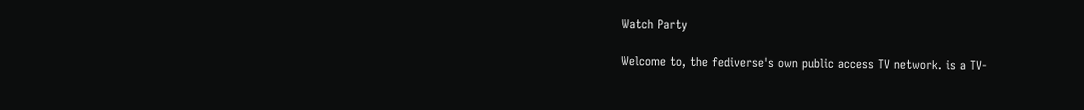Watch Party

Welcome to, the fediverse's own public access TV network. is a TV-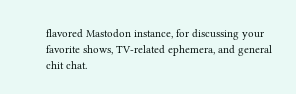flavored Mastodon instance, for discussing your favorite shows, TV-related ephemera, and general chit chat.